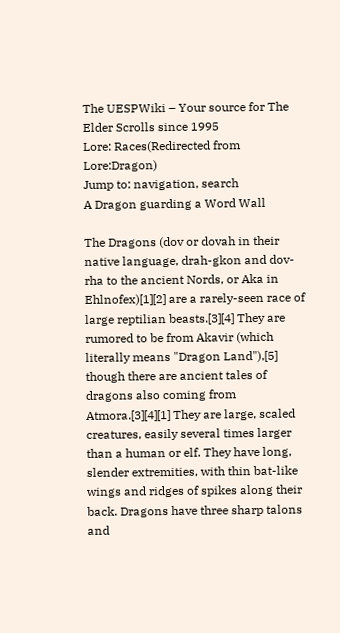The UESPWiki – Your source for The Elder Scrolls since 1995
Lore: Races(Redirected from Lore:Dragon)
Jump to: navigation, search
A Dragon guarding a Word Wall

The Dragons (dov or dovah in their native language, drah-gkon and dov-rha to the ancient Nords, or Aka in Ehlnofex)[1][2] are a rarely-seen race of large reptilian beasts.[3][4] They are rumored to be from Akavir (which literally means "Dragon Land"),[5] though there are ancient tales of dragons also coming from Atmora.[3][4][1] They are large, scaled creatures, easily several times larger than a human or elf. They have long, slender extremities, with thin bat-like wings and ridges of spikes along their back. Dragons have three sharp talons and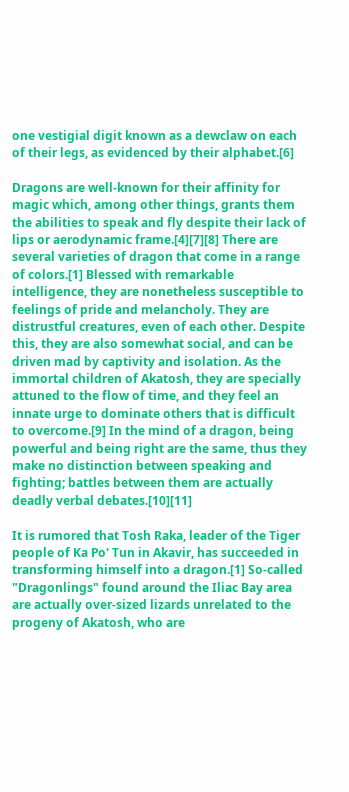one vestigial digit known as a dewclaw on each of their legs, as evidenced by their alphabet.[6]

Dragons are well-known for their affinity for magic which, among other things, grants them the abilities to speak and fly despite their lack of lips or aerodynamic frame.[4][7][8] There are several varieties of dragon that come in a range of colors.[1] Blessed with remarkable intelligence, they are nonetheless susceptible to feelings of pride and melancholy. They are distrustful creatures, even of each other. Despite this, they are also somewhat social, and can be driven mad by captivity and isolation. As the immortal children of Akatosh, they are specially attuned to the flow of time, and they feel an innate urge to dominate others that is difficult to overcome.[9] In the mind of a dragon, being powerful and being right are the same, thus they make no distinction between speaking and fighting; battles between them are actually deadly verbal debates.[10][11]

It is rumored that Tosh Raka, leader of the Tiger people of Ka Po' Tun in Akavir, has succeeded in transforming himself into a dragon.[1] So-called "Dragonlings" found around the Iliac Bay area are actually over-sized lizards unrelated to the progeny of Akatosh, who are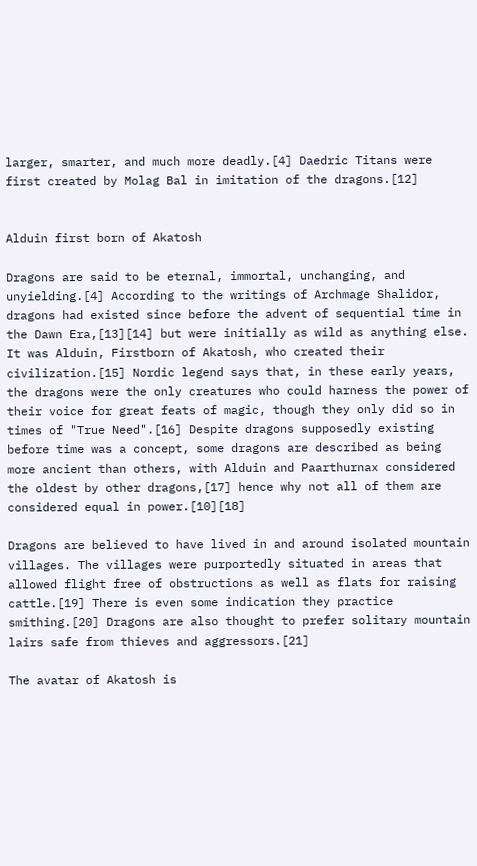larger, smarter, and much more deadly.[4] Daedric Titans were first created by Molag Bal in imitation of the dragons.[12]


Alduin first born of Akatosh

Dragons are said to be eternal, immortal, unchanging, and unyielding.[4] According to the writings of Archmage Shalidor, dragons had existed since before the advent of sequential time in the Dawn Era,[13][14] but were initially as wild as anything else. It was Alduin, Firstborn of Akatosh, who created their civilization.[15] Nordic legend says that, in these early years, the dragons were the only creatures who could harness the power of their voice for great feats of magic, though they only did so in times of "True Need".[16] Despite dragons supposedly existing before time was a concept, some dragons are described as being more ancient than others, with Alduin and Paarthurnax considered the oldest by other dragons,[17] hence why not all of them are considered equal in power.[10][18]

Dragons are believed to have lived in and around isolated mountain villages. The villages were purportedly situated in areas that allowed flight free of obstructions as well as flats for raising cattle.[19] There is even some indication they practice smithing.[20] Dragons are also thought to prefer solitary mountain lairs safe from thieves and aggressors.[21]

The avatar of Akatosh is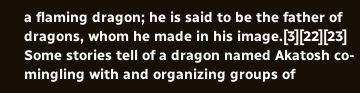a flaming dragon; he is said to be the father of dragons, whom he made in his image.[3][22][23] Some stories tell of a dragon named Akatosh co-mingling with and organizing groups of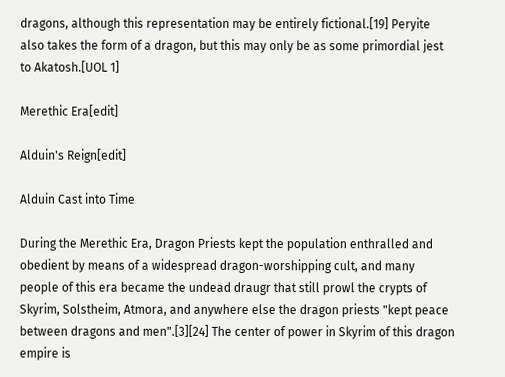dragons, although this representation may be entirely fictional.[19] Peryite also takes the form of a dragon, but this may only be as some primordial jest to Akatosh.[UOL 1]

Merethic Era[edit]

Alduin's Reign[edit]

Alduin Cast into Time

During the Merethic Era, Dragon Priests kept the population enthralled and obedient by means of a widespread dragon-worshipping cult, and many people of this era became the undead draugr that still prowl the crypts of Skyrim, Solstheim, Atmora, and anywhere else the dragon priests "kept peace between dragons and men".[3][24] The center of power in Skyrim of this dragon empire is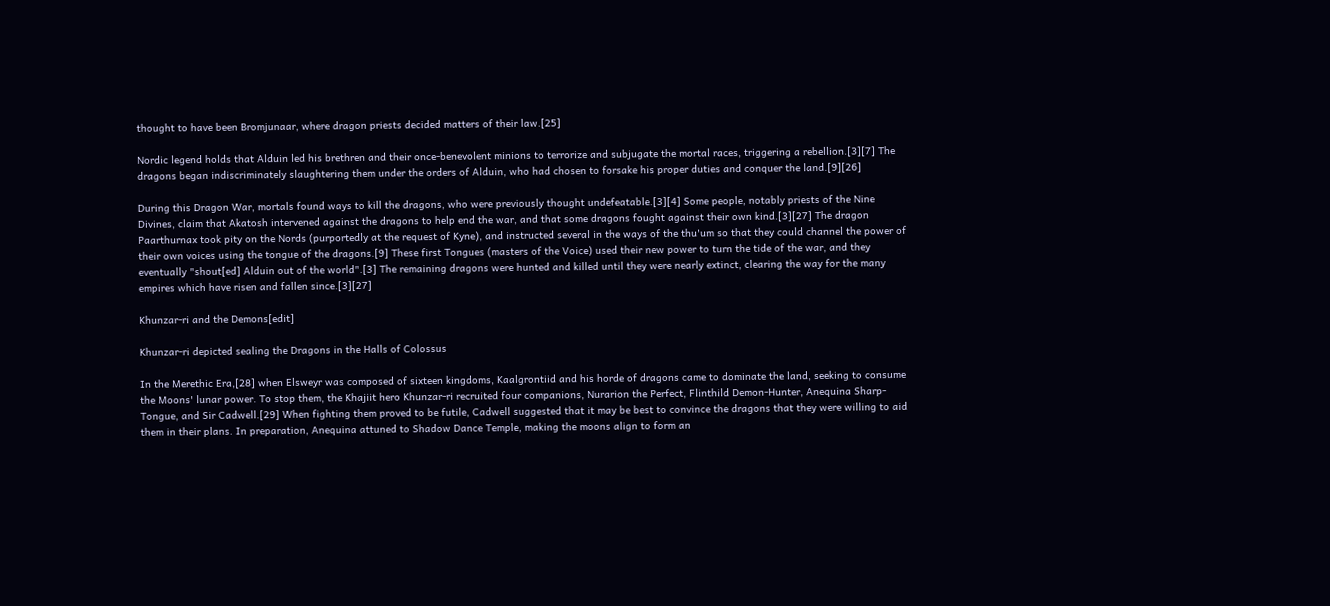thought to have been Bromjunaar, where dragon priests decided matters of their law.[25]

Nordic legend holds that Alduin led his brethren and their once-benevolent minions to terrorize and subjugate the mortal races, triggering a rebellion.[3][7] The dragons began indiscriminately slaughtering them under the orders of Alduin, who had chosen to forsake his proper duties and conquer the land.[9][26]

During this Dragon War, mortals found ways to kill the dragons, who were previously thought undefeatable.[3][4] Some people, notably priests of the Nine Divines, claim that Akatosh intervened against the dragons to help end the war, and that some dragons fought against their own kind.[3][27] The dragon Paarthurnax took pity on the Nords (purportedly at the request of Kyne), and instructed several in the ways of the thu'um so that they could channel the power of their own voices using the tongue of the dragons.[9] These first Tongues (masters of the Voice) used their new power to turn the tide of the war, and they eventually "shout[ed] Alduin out of the world".[3] The remaining dragons were hunted and killed until they were nearly extinct, clearing the way for the many empires which have risen and fallen since.[3][27]

Khunzar-ri and the Demons[edit]

Khunzar-ri depicted sealing the Dragons in the Halls of Colossus

In the Merethic Era,[28] when Elsweyr was composed of sixteen kingdoms, Kaalgrontiid and his horde of dragons came to dominate the land, seeking to consume the Moons' lunar power. To stop them, the Khajiit hero Khunzar-ri recruited four companions, Nurarion the Perfect, Flinthild Demon-Hunter, Anequina Sharp-Tongue, and Sir Cadwell.[29] When fighting them proved to be futile, Cadwell suggested that it may be best to convince the dragons that they were willing to aid them in their plans. In preparation, Anequina attuned to Shadow Dance Temple, making the moons align to form an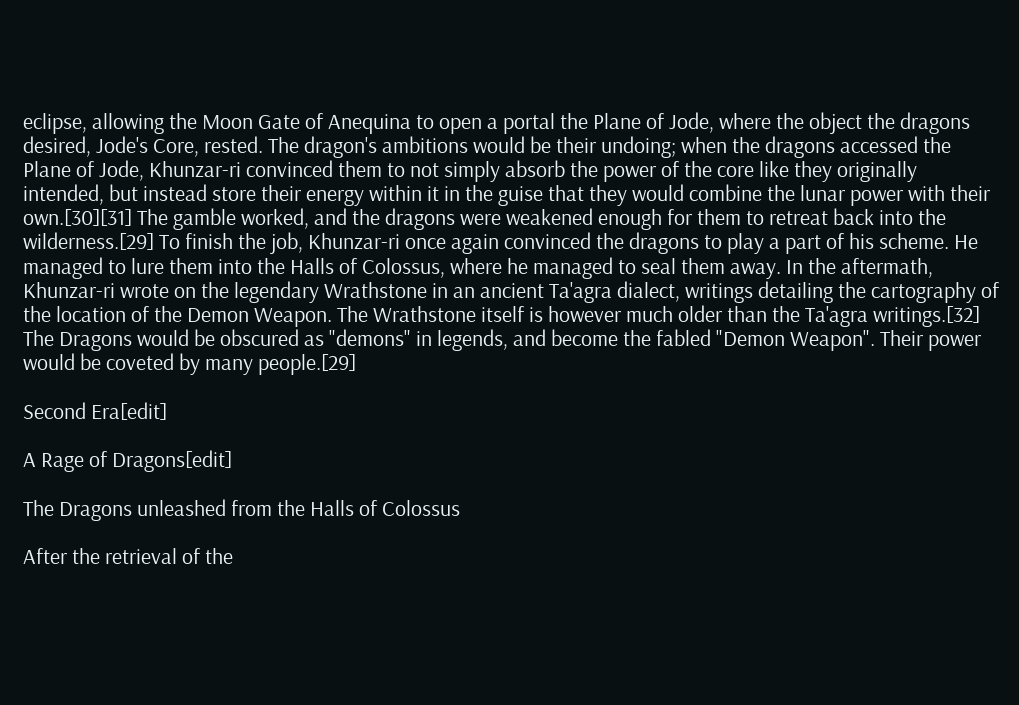eclipse, allowing the Moon Gate of Anequina to open a portal the Plane of Jode, where the object the dragons desired, Jode's Core, rested. The dragon's ambitions would be their undoing; when the dragons accessed the Plane of Jode, Khunzar-ri convinced them to not simply absorb the power of the core like they originally intended, but instead store their energy within it in the guise that they would combine the lunar power with their own.[30][31] The gamble worked, and the dragons were weakened enough for them to retreat back into the wilderness.[29] To finish the job, Khunzar-ri once again convinced the dragons to play a part of his scheme. He managed to lure them into the Halls of Colossus, where he managed to seal them away. In the aftermath, Khunzar-ri wrote on the legendary Wrathstone in an ancient Ta'agra dialect, writings detailing the cartography of the location of the Demon Weapon. The Wrathstone itself is however much older than the Ta'agra writings.[32] The Dragons would be obscured as "demons" in legends, and become the fabled "Demon Weapon". Their power would be coveted by many people.[29]

Second Era[edit]

A Rage of Dragons[edit]

The Dragons unleashed from the Halls of Colossus

After the retrieval of the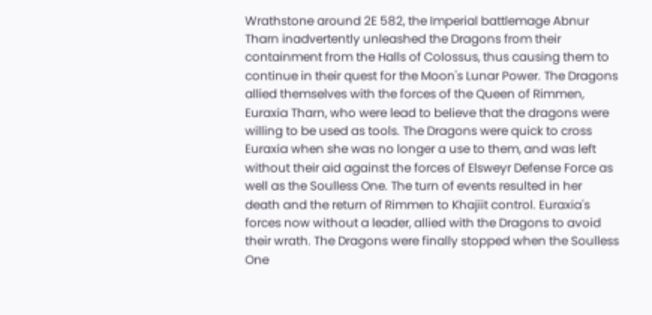Wrathstone around 2E 582, the Imperial battlemage Abnur Tharn inadvertently unleashed the Dragons from their containment from the Halls of Colossus, thus causing them to continue in their quest for the Moon's Lunar Power. The Dragons allied themselves with the forces of the Queen of Rimmen, Euraxia Tharn, who were lead to believe that the dragons were willing to be used as tools. The Dragons were quick to cross Euraxia when she was no longer a use to them, and was left without their aid against the forces of Elsweyr Defense Force as well as the Soulless One. The turn of events resulted in her death and the return of Rimmen to Khajiit control. Euraxia's forces now without a leader, allied with the Dragons to avoid their wrath. The Dragons were finally stopped when the Soulless One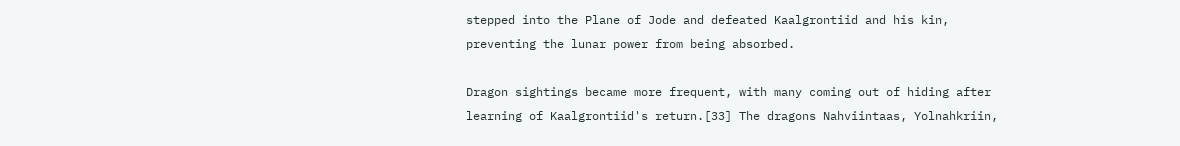stepped into the Plane of Jode and defeated Kaalgrontiid and his kin, preventing the lunar power from being absorbed.

Dragon sightings became more frequent, with many coming out of hiding after learning of Kaalgrontiid's return.[33] The dragons Nahviintaas, Yolnahkriin,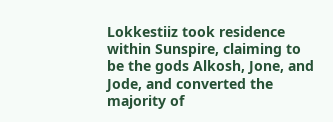Lokkestiiz took residence within Sunspire, claiming to be the gods Alkosh, Jone, and Jode, and converted the majority of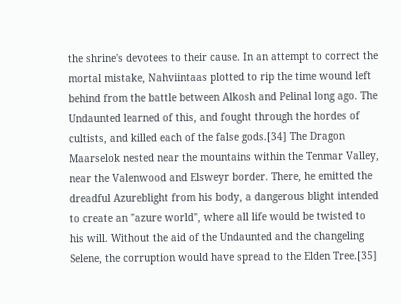the shrine's devotees to their cause. In an attempt to correct the mortal mistake, Nahviintaas plotted to rip the time wound left behind from the battle between Alkosh and Pelinal long ago. The Undaunted learned of this, and fought through the hordes of cultists, and killed each of the false gods.[34] The Dragon Maarselok nested near the mountains within the Tenmar Valley, near the Valenwood and Elsweyr border. There, he emitted the dreadful Azureblight from his body, a dangerous blight intended to create an "azure world", where all life would be twisted to his will. Without the aid of the Undaunted and the changeling Selene, the corruption would have spread to the Elden Tree.[35]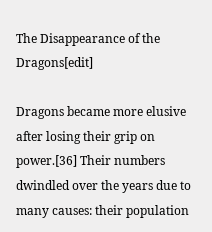The Disappearance of the Dragons[edit]

Dragons became more elusive after losing their grip on power.[36] Their numbers dwindled over the years due to many causes: their population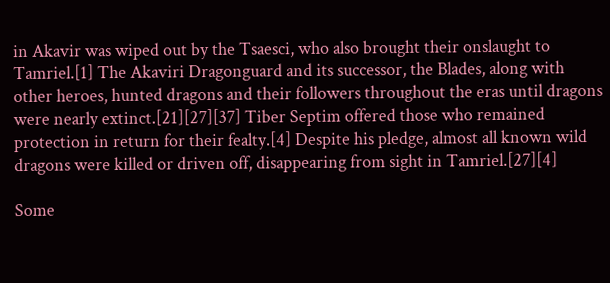in Akavir was wiped out by the Tsaesci, who also brought their onslaught to Tamriel.[1] The Akaviri Dragonguard and its successor, the Blades, along with other heroes, hunted dragons and their followers throughout the eras until dragons were nearly extinct.[21][27][37] Tiber Septim offered those who remained protection in return for their fealty.[4] Despite his pledge, almost all known wild dragons were killed or driven off, disappearing from sight in Tamriel.[27][4]

Some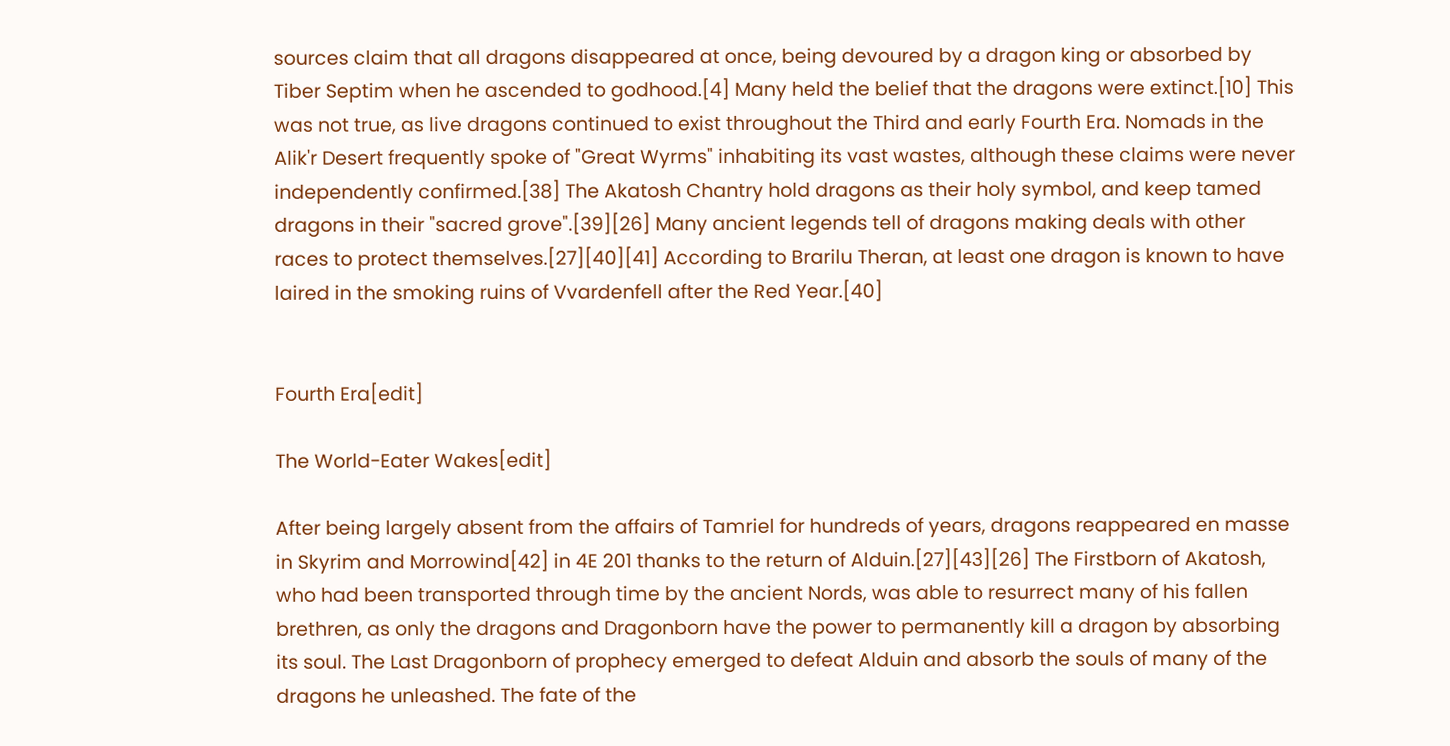sources claim that all dragons disappeared at once, being devoured by a dragon king or absorbed by Tiber Septim when he ascended to godhood.[4] Many held the belief that the dragons were extinct.[10] This was not true, as live dragons continued to exist throughout the Third and early Fourth Era. Nomads in the Alik'r Desert frequently spoke of "Great Wyrms" inhabiting its vast wastes, although these claims were never independently confirmed.[38] The Akatosh Chantry hold dragons as their holy symbol, and keep tamed dragons in their "sacred grove".[39][26] Many ancient legends tell of dragons making deals with other races to protect themselves.[27][40][41] According to Brarilu Theran, at least one dragon is known to have laired in the smoking ruins of Vvardenfell after the Red Year.[40]


Fourth Era[edit]

The World-Eater Wakes[edit]

After being largely absent from the affairs of Tamriel for hundreds of years, dragons reappeared en masse in Skyrim and Morrowind[42] in 4E 201 thanks to the return of Alduin.[27][43][26] The Firstborn of Akatosh, who had been transported through time by the ancient Nords, was able to resurrect many of his fallen brethren, as only the dragons and Dragonborn have the power to permanently kill a dragon by absorbing its soul. The Last Dragonborn of prophecy emerged to defeat Alduin and absorb the souls of many of the dragons he unleashed. The fate of the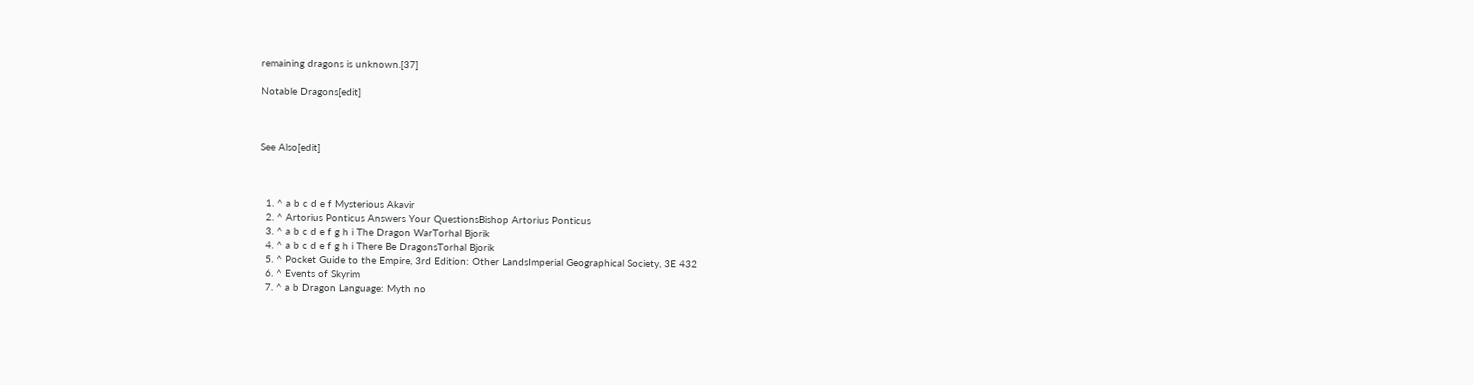remaining dragons is unknown.[37]

Notable Dragons[edit]



See Also[edit]



  1. ^ a b c d e f Mysterious Akavir
  2. ^ Artorius Ponticus Answers Your QuestionsBishop Artorius Ponticus
  3. ^ a b c d e f g h i The Dragon WarTorhal Bjorik
  4. ^ a b c d e f g h i There Be DragonsTorhal Bjorik
  5. ^ Pocket Guide to the Empire, 3rd Edition: Other LandsImperial Geographical Society, 3E 432
  6. ^ Events of Skyrim
  7. ^ a b Dragon Language: Myth no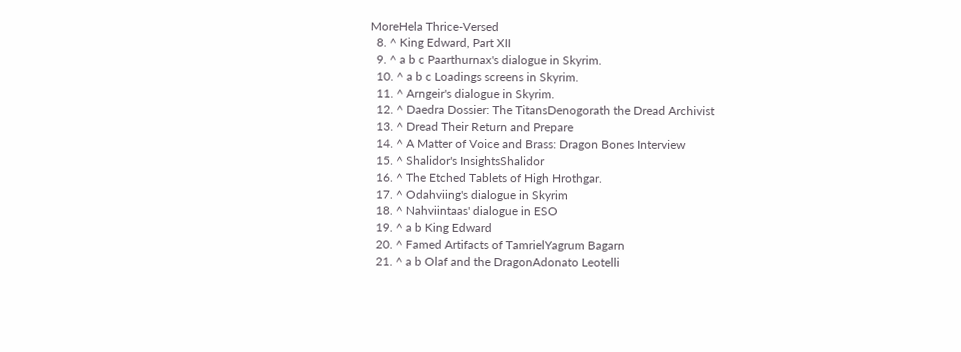MoreHela Thrice-Versed
  8. ^ King Edward, Part XII
  9. ^ a b c Paarthurnax's dialogue in Skyrim.
  10. ^ a b c Loadings screens in Skyrim.
  11. ^ Arngeir's dialogue in Skyrim.
  12. ^ Daedra Dossier: The TitansDenogorath the Dread Archivist
  13. ^ Dread Their Return and Prepare
  14. ^ A Matter of Voice and Brass: Dragon Bones Interview
  15. ^ Shalidor's InsightsShalidor
  16. ^ The Etched Tablets of High Hrothgar.
  17. ^ Odahviing's dialogue in Skyrim
  18. ^ Nahviintaas' dialogue in ESO
  19. ^ a b King Edward
  20. ^ Famed Artifacts of TamrielYagrum Bagarn
  21. ^ a b Olaf and the DragonAdonato Leotelli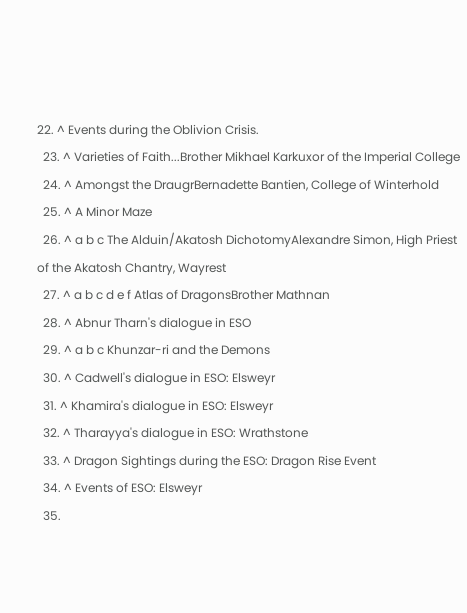22. ^ Events during the Oblivion Crisis.
  23. ^ Varieties of Faith...Brother Mikhael Karkuxor of the Imperial College
  24. ^ Amongst the DraugrBernadette Bantien, College of Winterhold
  25. ^ A Minor Maze
  26. ^ a b c The Alduin/Akatosh DichotomyAlexandre Simon, High Priest of the Akatosh Chantry, Wayrest
  27. ^ a b c d e f Atlas of DragonsBrother Mathnan
  28. ^ Abnur Tharn's dialogue in ESO
  29. ^ a b c Khunzar-ri and the Demons
  30. ^ Cadwell's dialogue in ESO: Elsweyr
  31. ^ Khamira's dialogue in ESO: Elsweyr
  32. ^ Tharayya's dialogue in ESO: Wrathstone
  33. ^ Dragon Sightings during the ESO: Dragon Rise Event
  34. ^ Events of ESO: Elsweyr
  35.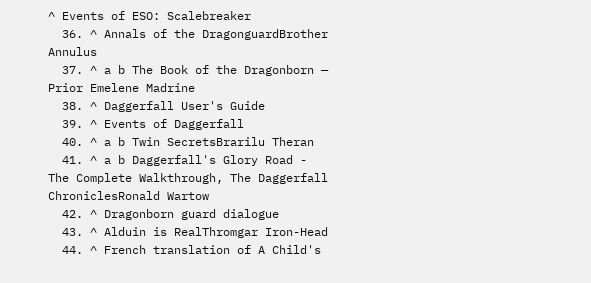^ Events of ESO: Scalebreaker
  36. ^ Annals of the DragonguardBrother Annulus
  37. ^ a b The Book of the Dragonborn — Prior Emelene Madrine
  38. ^ Daggerfall User's Guide
  39. ^ Events of Daggerfall
  40. ^ a b Twin SecretsBrarilu Theran
  41. ^ a b Daggerfall's Glory Road - The Complete Walkthrough, The Daggerfall ChroniclesRonald Wartow
  42. ^ Dragonborn guard dialogue
  43. ^ Alduin is RealThromgar Iron-Head
  44. ^ French translation of A Child's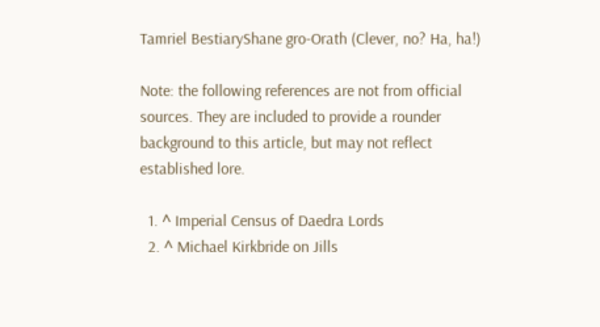Tamriel BestiaryShane gro-Orath (Clever, no? Ha, ha!)

Note: the following references are not from official sources. They are included to provide a rounder background to this article, but may not reflect established lore.

  1. ^ Imperial Census of Daedra Lords
  2. ^ Michael Kirkbride on Jills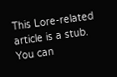This Lore-related article is a stub. You can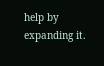help by expanding it.